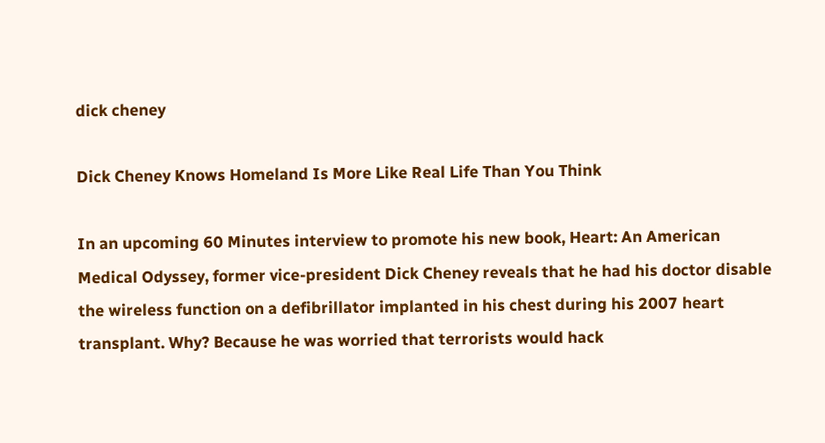dick cheney

Dick Cheney Knows Homeland Is More Like Real Life Than You Think

In an upcoming 60 Minutes interview to promote his new book, Heart: An American Medical Odyssey, former vice-president Dick Cheney reveals that he had his doctor disable the wireless function on a defibrillator implanted in his chest during his 2007 heart transplant. Why? Because he was worried that terrorists would hack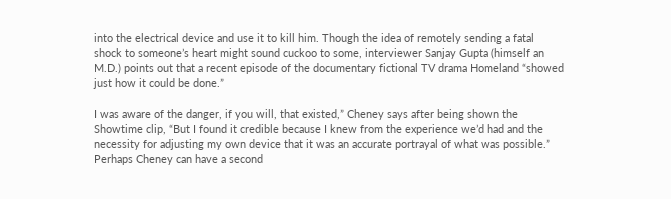into the electrical device and use it to kill him. Though the idea of remotely sending a fatal shock to someone’s heart might sound cuckoo to some, interviewer Sanjay Gupta (himself an M.D.) points out that a recent episode of the documentary fictional TV drama Homeland “showed just how it could be done.”

I was aware of the danger, if you will, that existed,” Cheney says after being shown the Showtime clip, “But I found it credible because I knew from the experience we’d had and the necessity for adjusting my own device that it was an accurate portrayal of what was possible.” Perhaps Cheney can have a second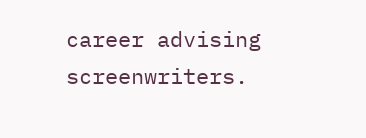career advising screenwriters.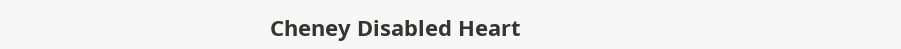Cheney Disabled Heart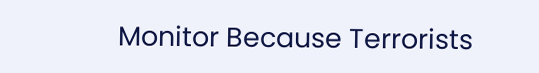Monitor Because Terrorists